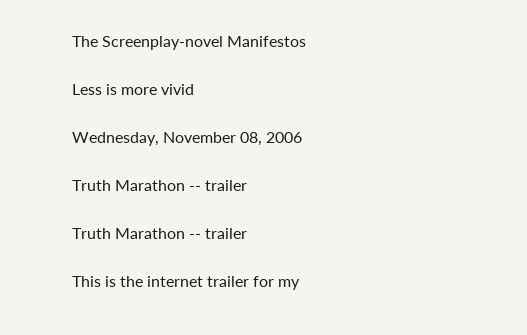The Screenplay-novel Manifestos

Less is more vivid

Wednesday, November 08, 2006

Truth Marathon -- trailer

Truth Marathon -- trailer

This is the internet trailer for my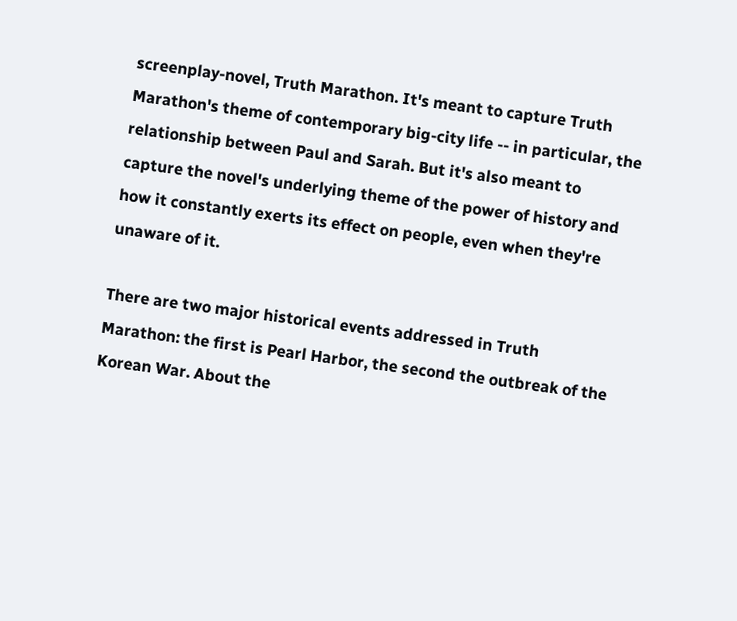screenplay-novel, Truth Marathon. It's meant to capture Truth Marathon's theme of contemporary big-city life -- in particular, the relationship between Paul and Sarah. But it's also meant to capture the novel's underlying theme of the power of history and how it constantly exerts its effect on people, even when they're unaware of it.

There are two major historical events addressed in Truth Marathon: the first is Pearl Harbor, the second the outbreak of the Korean War. About the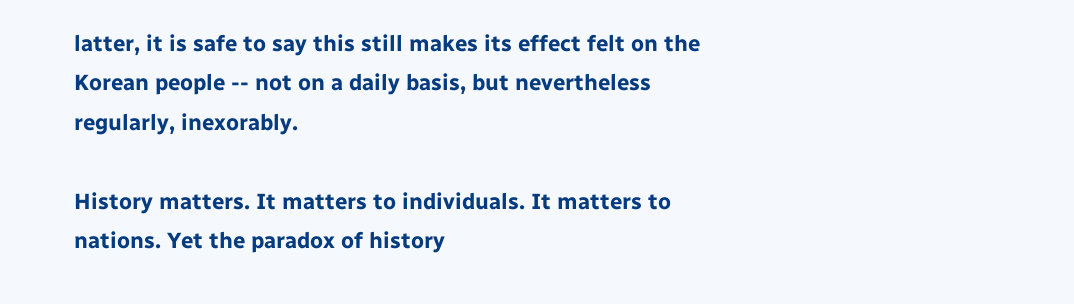latter, it is safe to say this still makes its effect felt on the Korean people -- not on a daily basis, but nevertheless regularly, inexorably.

History matters. It matters to individuals. It matters to nations. Yet the paradox of history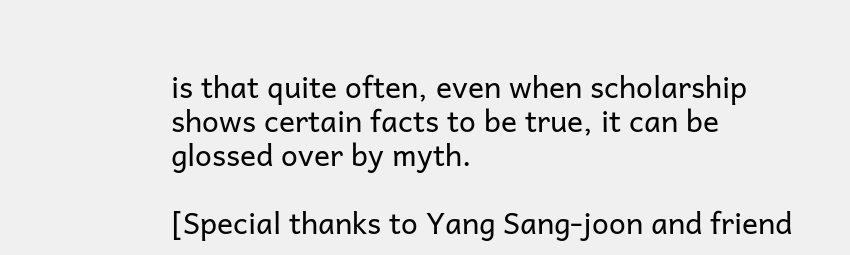is that quite often, even when scholarship shows certain facts to be true, it can be glossed over by myth.

[Special thanks to Yang Sang-joon and friend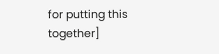for putting this together]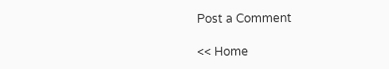Post a Comment

<< Home